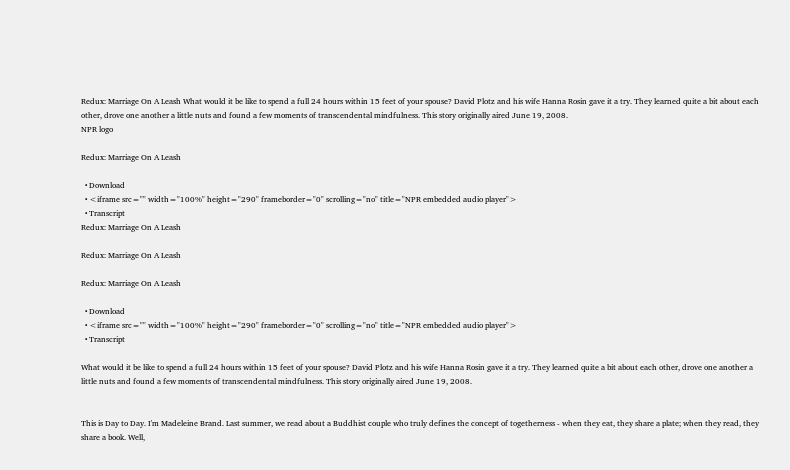Redux: Marriage On A Leash What would it be like to spend a full 24 hours within 15 feet of your spouse? David Plotz and his wife Hanna Rosin gave it a try. They learned quite a bit about each other, drove one another a little nuts and found a few moments of transcendental mindfulness. This story originally aired June 19, 2008.
NPR logo

Redux: Marriage On A Leash

  • Download
  • <iframe src="" width="100%" height="290" frameborder="0" scrolling="no" title="NPR embedded audio player">
  • Transcript
Redux: Marriage On A Leash

Redux: Marriage On A Leash

Redux: Marriage On A Leash

  • Download
  • <iframe src="" width="100%" height="290" frameborder="0" scrolling="no" title="NPR embedded audio player">
  • Transcript

What would it be like to spend a full 24 hours within 15 feet of your spouse? David Plotz and his wife Hanna Rosin gave it a try. They learned quite a bit about each other, drove one another a little nuts and found a few moments of transcendental mindfulness. This story originally aired June 19, 2008.


This is Day to Day. I'm Madeleine Brand. Last summer, we read about a Buddhist couple who truly defines the concept of togetherness - when they eat, they share a plate; when they read, they share a book. Well,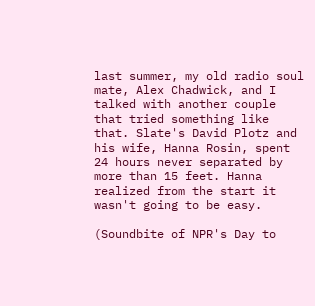last summer, my old radio soul mate, Alex Chadwick, and I talked with another couple that tried something like that. Slate's David Plotz and his wife, Hanna Rosin, spent 24 hours never separated by more than 15 feet. Hanna realized from the start it wasn't going to be easy.

(Soundbite of NPR's Day to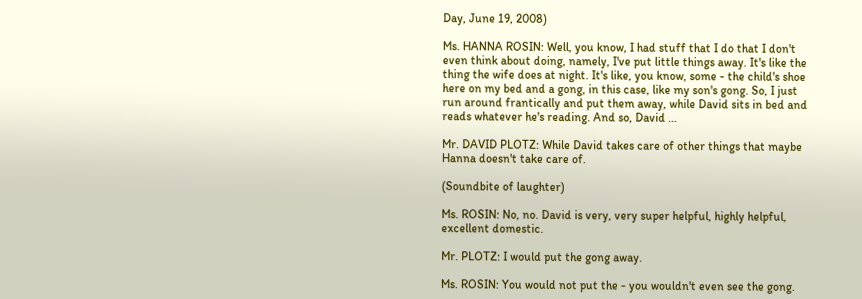Day, June 19, 2008)

Ms. HANNA ROSIN: Well, you know, I had stuff that I do that I don't even think about doing, namely, I've put little things away. It's like the thing the wife does at night. It's like, you know, some - the child's shoe here on my bed and a gong, in this case, like my son's gong. So, I just run around frantically and put them away, while David sits in bed and reads whatever he's reading. And so, David …

Mr. DAVID PLOTZ: While David takes care of other things that maybe Hanna doesn't take care of.

(Soundbite of laughter)

Ms. ROSIN: No, no. David is very, very super helpful, highly helpful, excellent domestic.

Mr. PLOTZ: I would put the gong away.

Ms. ROSIN: You would not put the - you wouldn't even see the gong.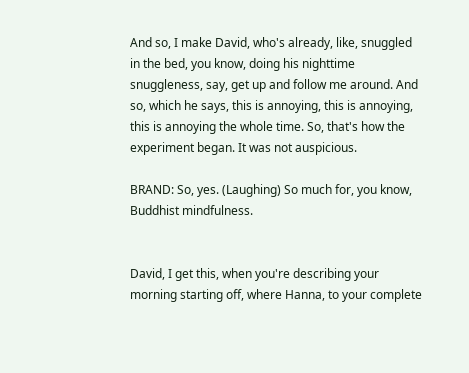And so, I make David, who's already, like, snuggled in the bed, you know, doing his nighttime snuggleness, say, get up and follow me around. And so, which he says, this is annoying, this is annoying, this is annoying the whole time. So, that's how the experiment began. It was not auspicious.

BRAND: So, yes. (Laughing) So much for, you know, Buddhist mindfulness.


David, I get this, when you're describing your morning starting off, where Hanna, to your complete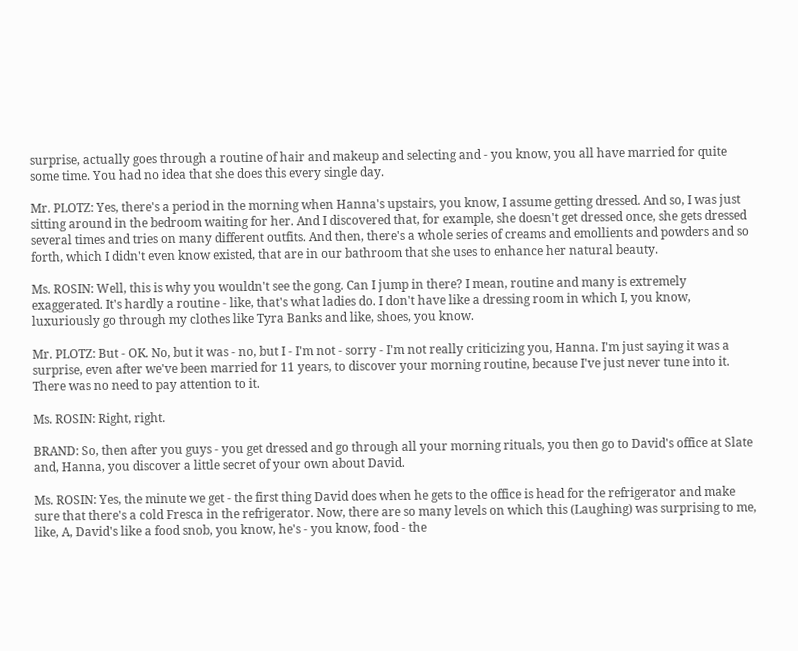surprise, actually goes through a routine of hair and makeup and selecting and - you know, you all have married for quite some time. You had no idea that she does this every single day.

Mr. PLOTZ: Yes, there's a period in the morning when Hanna's upstairs, you know, I assume getting dressed. And so, I was just sitting around in the bedroom waiting for her. And I discovered that, for example, she doesn't get dressed once, she gets dressed several times and tries on many different outfits. And then, there's a whole series of creams and emollients and powders and so forth, which I didn't even know existed, that are in our bathroom that she uses to enhance her natural beauty.

Ms. ROSIN: Well, this is why you wouldn't see the gong. Can I jump in there? I mean, routine and many is extremely exaggerated. It's hardly a routine - like, that's what ladies do. I don't have like a dressing room in which I, you know, luxuriously go through my clothes like Tyra Banks and like, shoes, you know.

Mr. PLOTZ: But - OK. No, but it was - no, but I - I'm not - sorry - I'm not really criticizing you, Hanna. I'm just saying it was a surprise, even after we've been married for 11 years, to discover your morning routine, because I've just never tune into it. There was no need to pay attention to it.

Ms. ROSIN: Right, right.

BRAND: So, then after you guys - you get dressed and go through all your morning rituals, you then go to David's office at Slate and, Hanna, you discover a little secret of your own about David.

Ms. ROSIN: Yes, the minute we get - the first thing David does when he gets to the office is head for the refrigerator and make sure that there's a cold Fresca in the refrigerator. Now, there are so many levels on which this (Laughing) was surprising to me, like, A, David's like a food snob, you know, he's - you know, food - the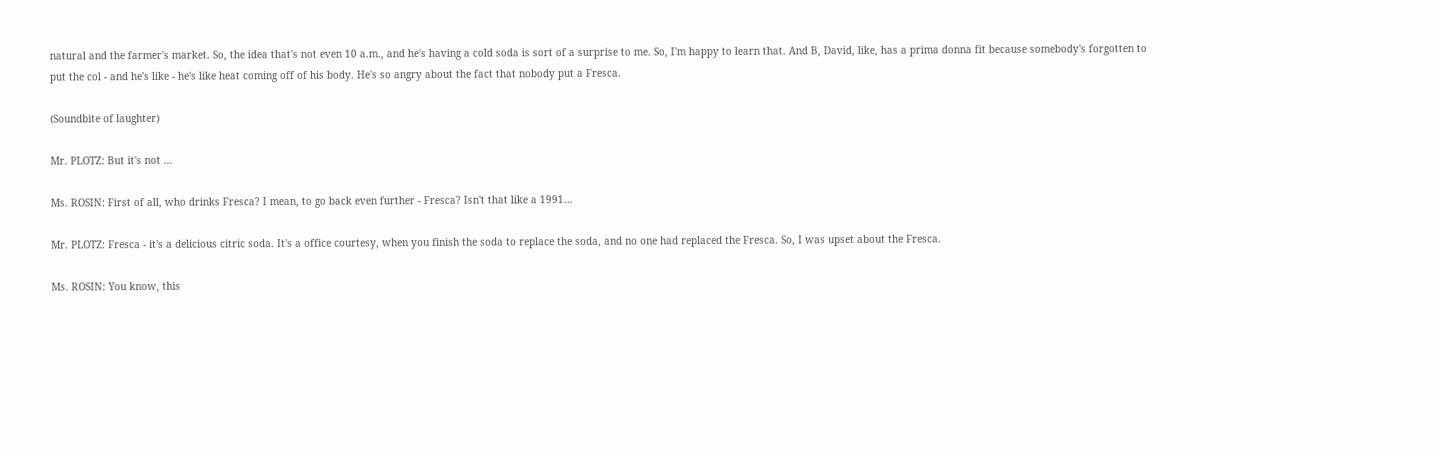natural and the farmer's market. So, the idea that's not even 10 a.m., and he's having a cold soda is sort of a surprise to me. So, I'm happy to learn that. And B, David, like, has a prima donna fit because somebody's forgotten to put the col - and he's like - he's like heat coming off of his body. He's so angry about the fact that nobody put a Fresca.

(Soundbite of laughter)

Mr. PLOTZ: But it's not …

Ms. ROSIN: First of all, who drinks Fresca? I mean, to go back even further - Fresca? Isn't that like a 1991…

Mr. PLOTZ: Fresca - it's a delicious citric soda. It's a office courtesy, when you finish the soda to replace the soda, and no one had replaced the Fresca. So, I was upset about the Fresca.

Ms. ROSIN: You know, this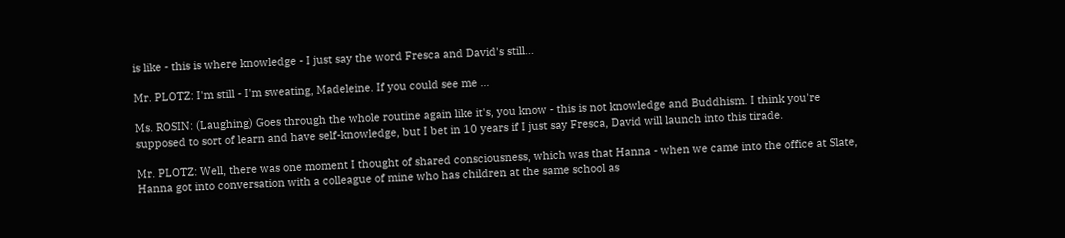is like - this is where knowledge - I just say the word Fresca and David's still…

Mr. PLOTZ: I'm still - I'm sweating, Madeleine. If you could see me …

Ms. ROSIN: (Laughing) Goes through the whole routine again like it's, you know - this is not knowledge and Buddhism. I think you're supposed to sort of learn and have self-knowledge, but I bet in 10 years if I just say Fresca, David will launch into this tirade.

Mr. PLOTZ: Well, there was one moment I thought of shared consciousness, which was that Hanna - when we came into the office at Slate, Hanna got into conversation with a colleague of mine who has children at the same school as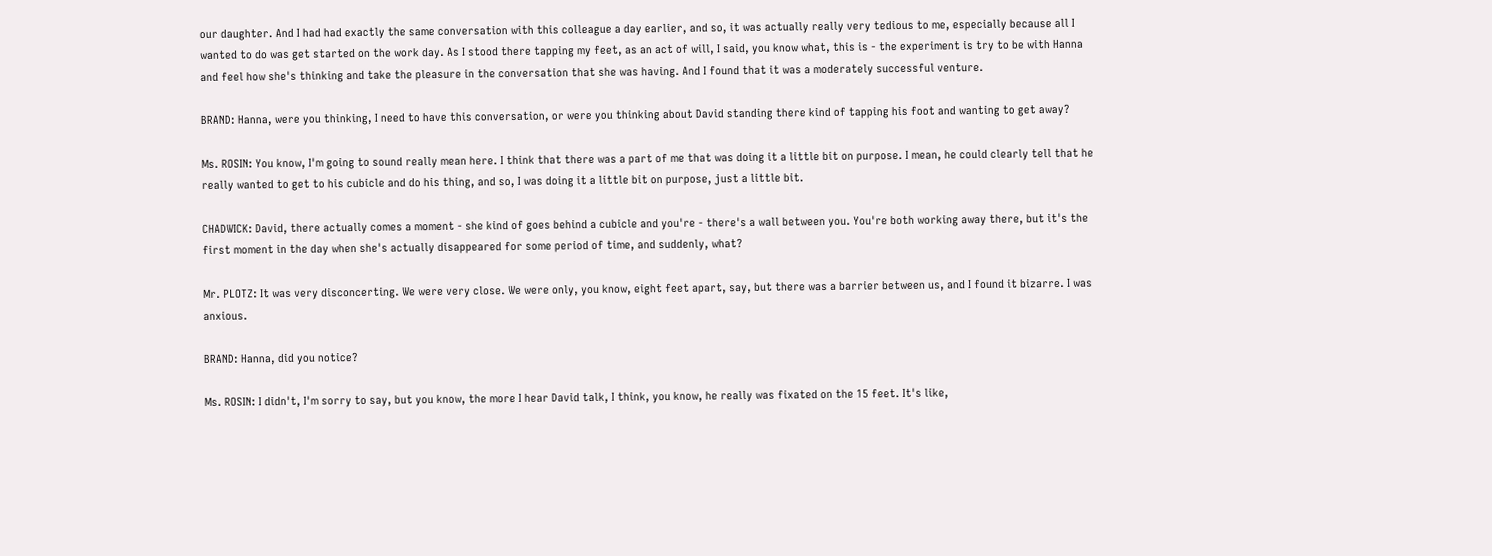our daughter. And I had had exactly the same conversation with this colleague a day earlier, and so, it was actually really very tedious to me, especially because all I wanted to do was get started on the work day. As I stood there tapping my feet, as an act of will, I said, you know what, this is - the experiment is try to be with Hanna and feel how she's thinking and take the pleasure in the conversation that she was having. And I found that it was a moderately successful venture.

BRAND: Hanna, were you thinking, I need to have this conversation, or were you thinking about David standing there kind of tapping his foot and wanting to get away?

Ms. ROSIN: You know, I'm going to sound really mean here. I think that there was a part of me that was doing it a little bit on purpose. I mean, he could clearly tell that he really wanted to get to his cubicle and do his thing, and so, I was doing it a little bit on purpose, just a little bit.

CHADWICK: David, there actually comes a moment - she kind of goes behind a cubicle and you're - there's a wall between you. You're both working away there, but it's the first moment in the day when she's actually disappeared for some period of time, and suddenly, what?

Mr. PLOTZ: It was very disconcerting. We were very close. We were only, you know, eight feet apart, say, but there was a barrier between us, and I found it bizarre. I was anxious.

BRAND: Hanna, did you notice?

Ms. ROSIN: I didn't, I'm sorry to say, but you know, the more I hear David talk, I think, you know, he really was fixated on the 15 feet. It's like,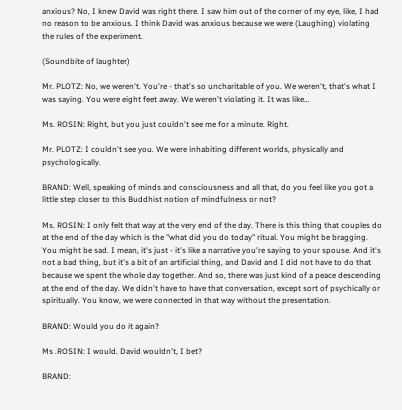anxious? No, I knew David was right there. I saw him out of the corner of my eye, like, I had no reason to be anxious. I think David was anxious because we were (Laughing) violating the rules of the experiment.

(Soundbite of laughter)

Mr. PLOTZ: No, we weren't. You're - that's so uncharitable of you. We weren't, that's what I was saying. You were eight feet away. We weren't violating it. It was like…

Ms. ROSIN: Right, but you just couldn't see me for a minute. Right.

Mr. PLOTZ: I couldn't see you. We were inhabiting different worlds, physically and psychologically.

BRAND: Well, speaking of minds and consciousness and all that, do you feel like you got a little step closer to this Buddhist notion of mindfulness or not?

Ms. ROSIN: I only felt that way at the very end of the day. There is this thing that couples do at the end of the day which is the "what did you do today" ritual. You might be bragging. You might be sad. I mean, it's just - it's like a narrative you're saying to your spouse. And it's not a bad thing, but it's a bit of an artificial thing, and David and I did not have to do that because we spent the whole day together. And so, there was just kind of a peace descending at the end of the day. We didn't have to have that conversation, except sort of psychically or spiritually. You know, we were connected in that way without the presentation.

BRAND: Would you do it again?

Ms .ROSIN: I would. David wouldn't, I bet?

BRAND: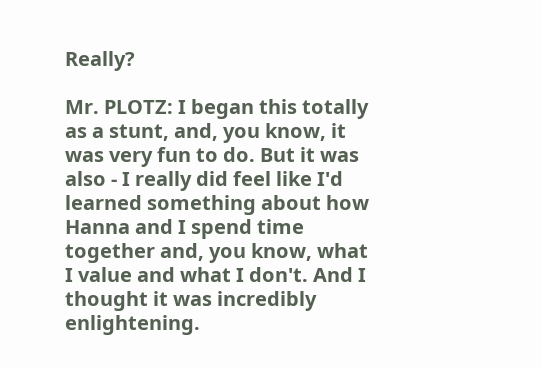Really?

Mr. PLOTZ: I began this totally as a stunt, and, you know, it was very fun to do. But it was also - I really did feel like I'd learned something about how Hanna and I spend time together and, you know, what I value and what I don't. And I thought it was incredibly enlightening.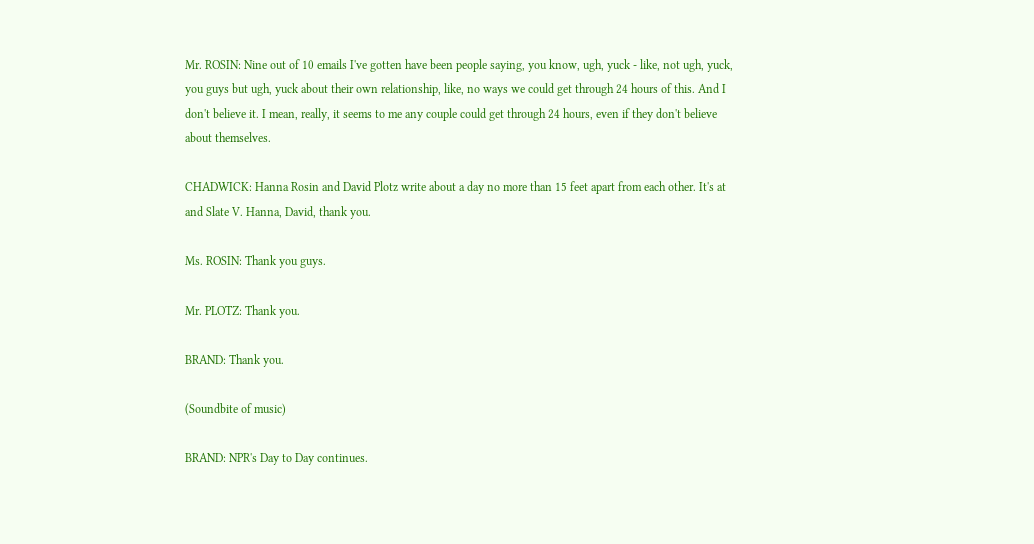Mr. ROSIN: Nine out of 10 emails I've gotten have been people saying, you know, ugh, yuck - like, not ugh, yuck, you guys but ugh, yuck about their own relationship, like, no ways we could get through 24 hours of this. And I don't believe it. I mean, really, it seems to me any couple could get through 24 hours, even if they don't believe about themselves.

CHADWICK: Hanna Rosin and David Plotz write about a day no more than 15 feet apart from each other. It's at and Slate V. Hanna, David, thank you.

Ms. ROSIN: Thank you guys.

Mr. PLOTZ: Thank you.

BRAND: Thank you.

(Soundbite of music)

BRAND: NPR's Day to Day continues.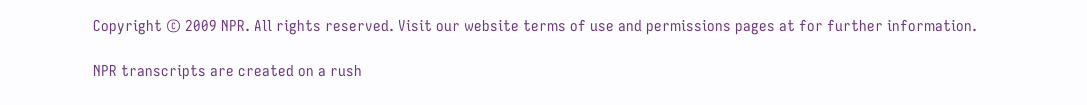Copyright © 2009 NPR. All rights reserved. Visit our website terms of use and permissions pages at for further information.

NPR transcripts are created on a rush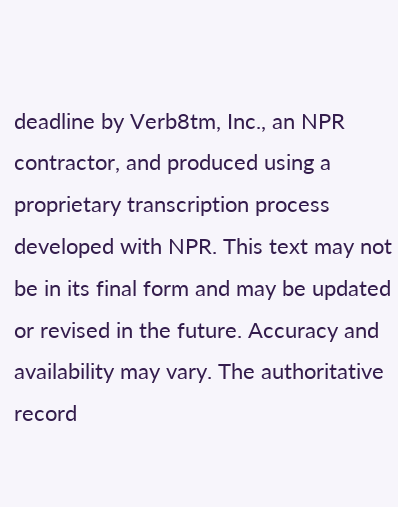deadline by Verb8tm, Inc., an NPR contractor, and produced using a proprietary transcription process developed with NPR. This text may not be in its final form and may be updated or revised in the future. Accuracy and availability may vary. The authoritative record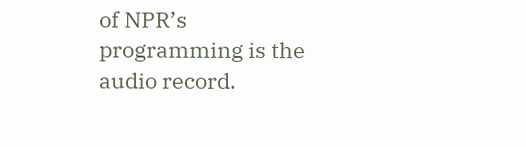of NPR’s programming is the audio record.